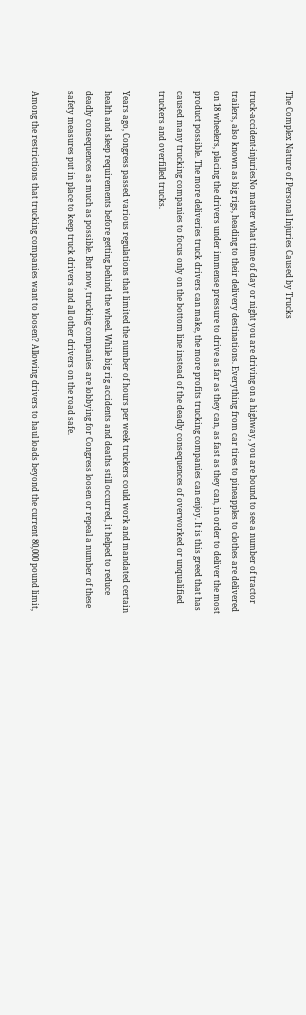The Complex Nature of Personal Injuries Caused by Trucks

truck-accident-injuriesNo matter what time of day or night you are driving on a highway, you are bound to see a number of tractor trailers, also known as big rigs, heading to their delivery destinations. Everything from car tires to pineapples to clothes are delivered on 18 wheelers, placing the drivers under immense pressure to drive as far as they can, as fast as they can, in order to deliver the most product possible. The more deliveries truck drivers can make, the more profits trucking companies can enjoy. It is this greed that has caused many trucking companies to focus only on the bottom line instead of the deadly consequences of overworked or unqualified truckers and overfilled trucks.

Years ago, Congress passed various regulations that limited the number of hours per week truckers could work and mandated certain health and sleep requirements before getting behind the wheel. While big rig accidents and deaths still occurred, it helped to reduce deadly consequences as much as possible. But now, trucking companies are lobbying for Congress loosen or repeal a number of these safety measures put in place to keep truck drivers and all other drivers on the road safe.

Among the restrictions that trucking companies want to loosen? Allowing drivers to haul loads beyond the current 80,000 pound limit,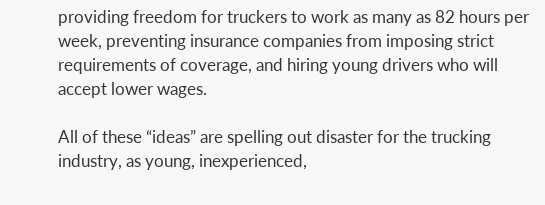providing freedom for truckers to work as many as 82 hours per week, preventing insurance companies from imposing strict requirements of coverage, and hiring young drivers who will accept lower wages.

All of these “ideas” are spelling out disaster for the trucking industry, as young, inexperienced,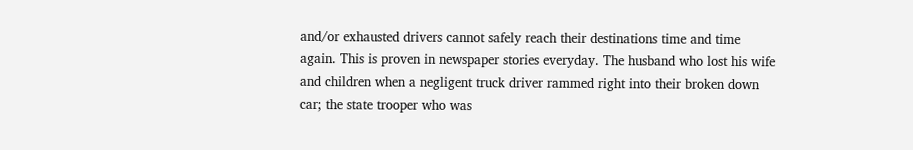and/or exhausted drivers cannot safely reach their destinations time and time again. This is proven in newspaper stories everyday. The husband who lost his wife and children when a negligent truck driver rammed right into their broken down car; the state trooper who was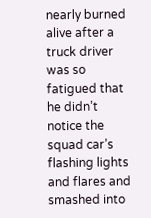nearly burned alive after a truck driver was so fatigued that he didn’t notice the squad car’s flashing lights and flares and smashed into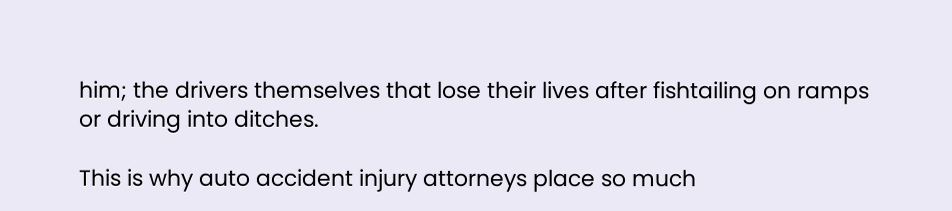him; the drivers themselves that lose their lives after fishtailing on ramps or driving into ditches.

This is why auto accident injury attorneys place so much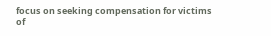focus on seeking compensation for victims of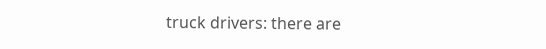truck drivers: there are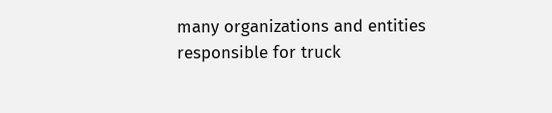many organizations and entities responsible for truck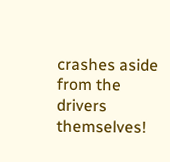crashes aside from the drivers themselves!